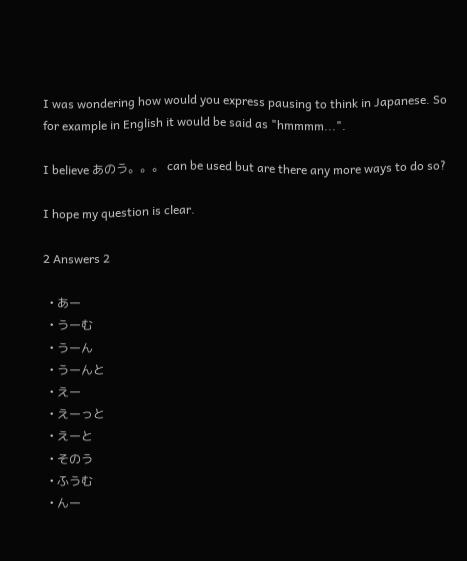I was wondering how would you express pausing to think in Japanese. So for example in English it would be said as "hmmmm...".

I believe あのう。。。 can be used but are there any more ways to do so?

I hope my question is clear.

2 Answers 2

  • あー
  • うーむ
  • うーん
  • うーんと
  • えー
  • えーっと
  • えーと
  • そのう
  • ふうむ
  • んー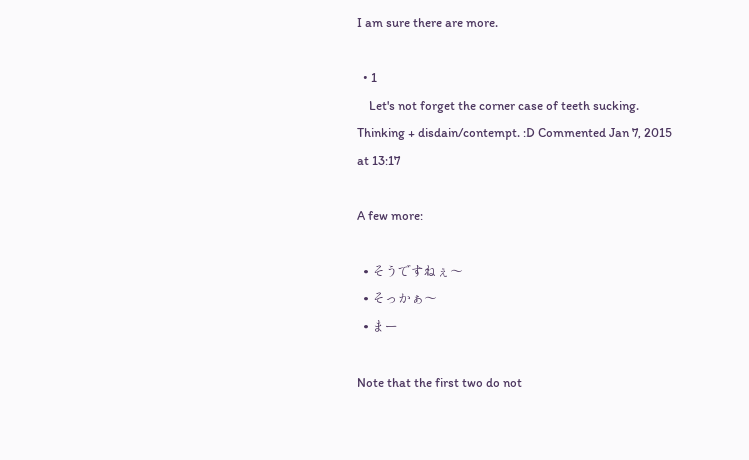I am sure there are more.

  • 1
    Let's not forget the corner case of teeth sucking. Thinking + disdain/contempt. :D Commented Jan 7, 2015 at 13:17

A few more:

  • そうですねぇ〜
  • そっかぁ〜
  • まー

Note that the first two do not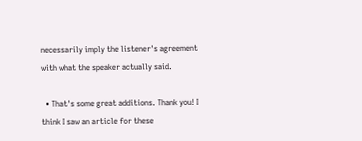necessarily imply the listener's agreement with what the speaker actually said.

  • That's some great additions. Thank you! I think I saw an article for these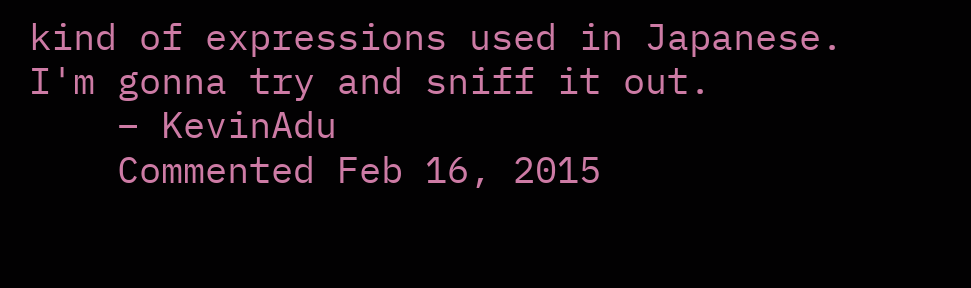kind of expressions used in Japanese. I'm gonna try and sniff it out.
    – KevinAdu
    Commented Feb 16, 2015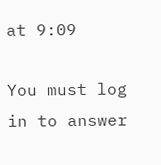at 9:09

You must log in to answer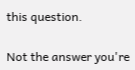this question.

Not the answer you're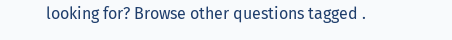looking for? Browse other questions tagged .